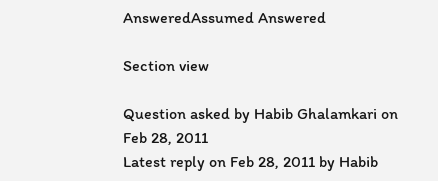AnsweredAssumed Answered

Section view

Question asked by Habib Ghalamkari on Feb 28, 2011
Latest reply on Feb 28, 2011 by Habib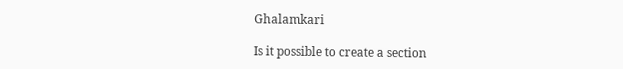Ghalamkari

Is it possible to create a section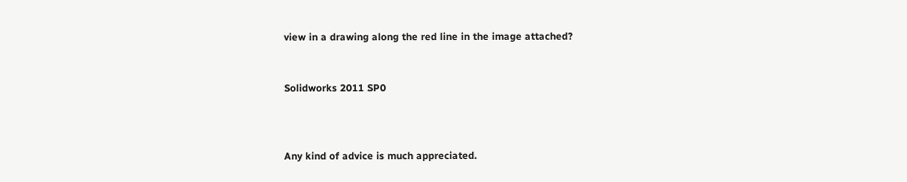view in a drawing along the red line in the image attached?


Solidworks 2011 SP0



Any kind of advice is much appreciated.